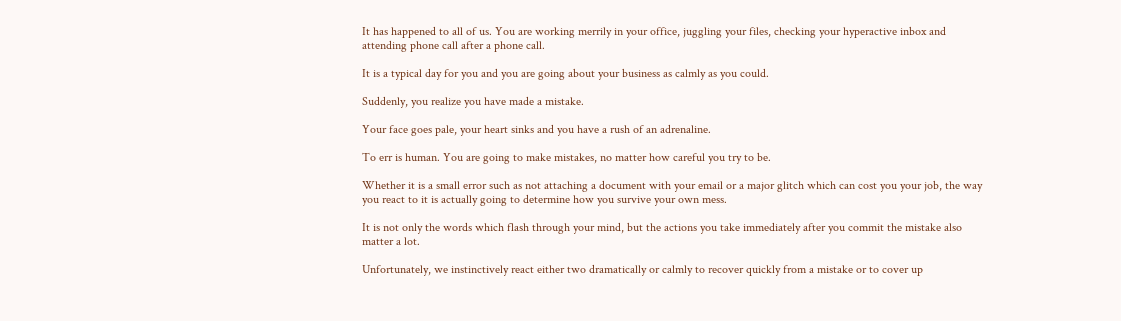It has happened to all of us. You are working merrily in your office, juggling your files, checking your hyperactive inbox and attending phone call after a phone call.

It is a typical day for you and you are going about your business as calmly as you could.

Suddenly, you realize you have made a mistake.

Your face goes pale, your heart sinks and you have a rush of an adrenaline.

To err is human. You are going to make mistakes, no matter how careful you try to be.

Whether it is a small error such as not attaching a document with your email or a major glitch which can cost you your job, the way you react to it is actually going to determine how you survive your own mess.

It is not only the words which flash through your mind, but the actions you take immediately after you commit the mistake also matter a lot.

Unfortunately, we instinctively react either two dramatically or calmly to recover quickly from a mistake or to cover up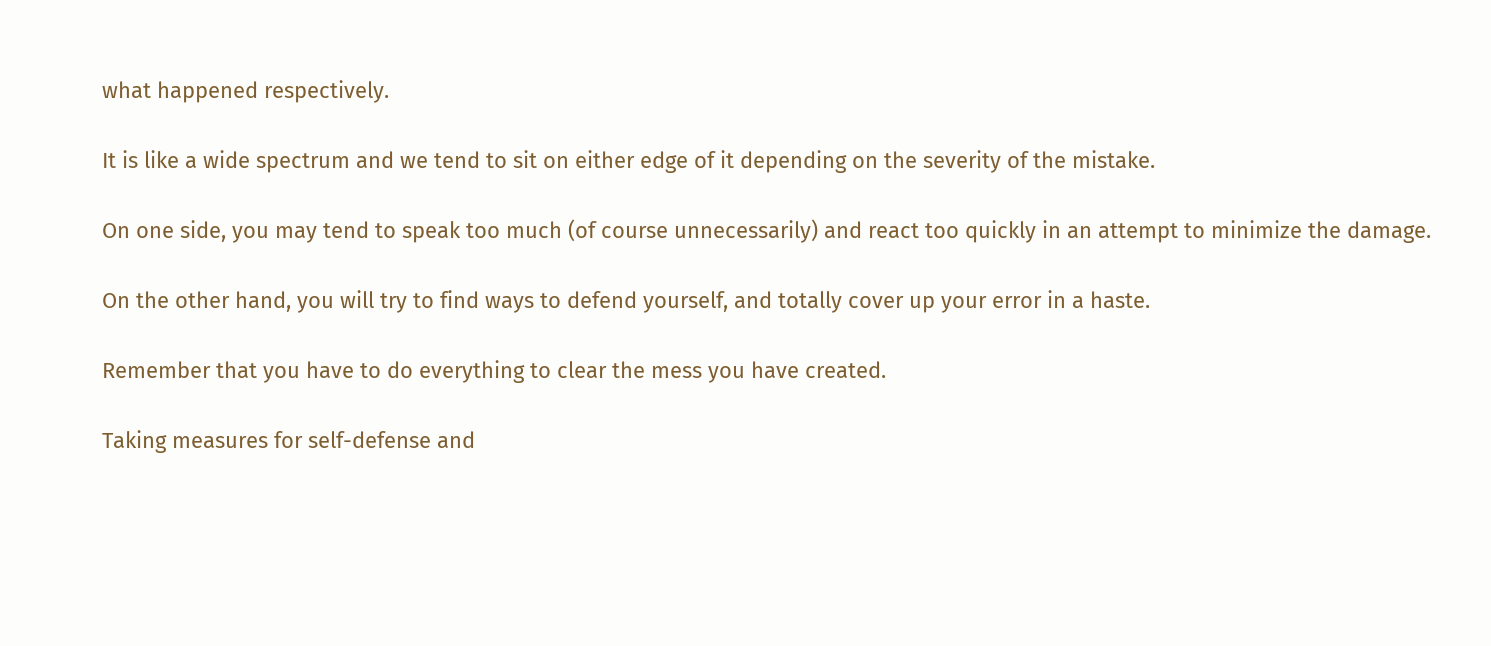what happened respectively.

It is like a wide spectrum and we tend to sit on either edge of it depending on the severity of the mistake.

On one side, you may tend to speak too much (of course unnecessarily) and react too quickly in an attempt to minimize the damage.

On the other hand, you will try to find ways to defend yourself, and totally cover up your error in a haste.

Remember that you have to do everything to clear the mess you have created.

Taking measures for self-defense and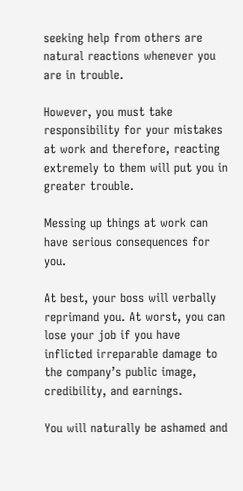seeking help from others are natural reactions whenever you are in trouble.

However, you must take responsibility for your mistakes at work and therefore, reacting extremely to them will put you in greater trouble.

Messing up things at work can have serious consequences for you.

At best, your boss will verbally reprimand you. At worst, you can lose your job if you have inflicted irreparable damage to the company’s public image, credibility, and earnings.

You will naturally be ashamed and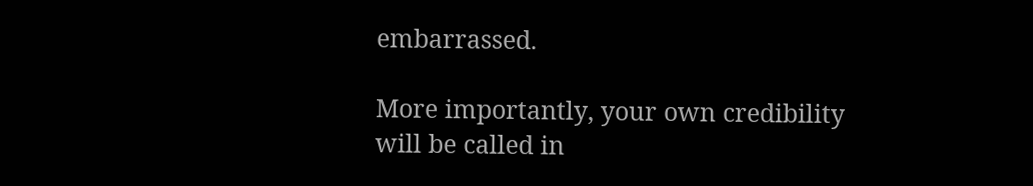embarrassed.

More importantly, your own credibility will be called in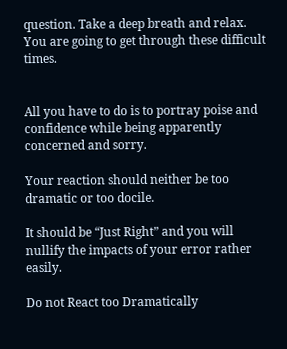question. Take a deep breath and relax. You are going to get through these difficult times.


All you have to do is to portray poise and confidence while being apparently concerned and sorry.

Your reaction should neither be too dramatic or too docile.

It should be “Just Right” and you will nullify the impacts of your error rather easily.

Do not React too Dramatically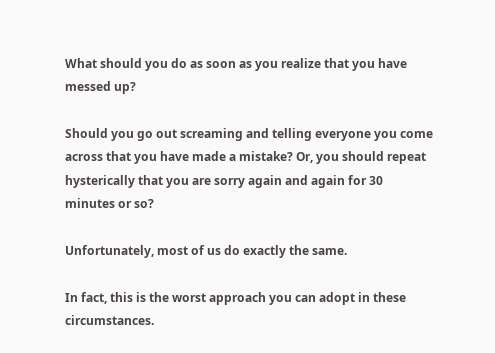What should you do as soon as you realize that you have messed up?

Should you go out screaming and telling everyone you come across that you have made a mistake? Or, you should repeat hysterically that you are sorry again and again for 30 minutes or so?

Unfortunately, most of us do exactly the same.

In fact, this is the worst approach you can adopt in these circumstances.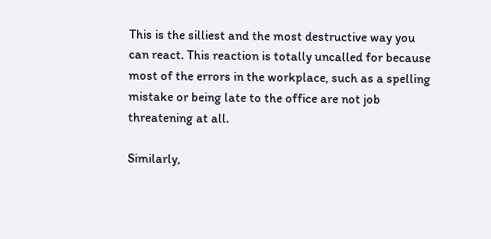This is the silliest and the most destructive way you can react. This reaction is totally uncalled for because most of the errors in the workplace, such as a spelling mistake or being late to the office are not job threatening at all.

Similarly,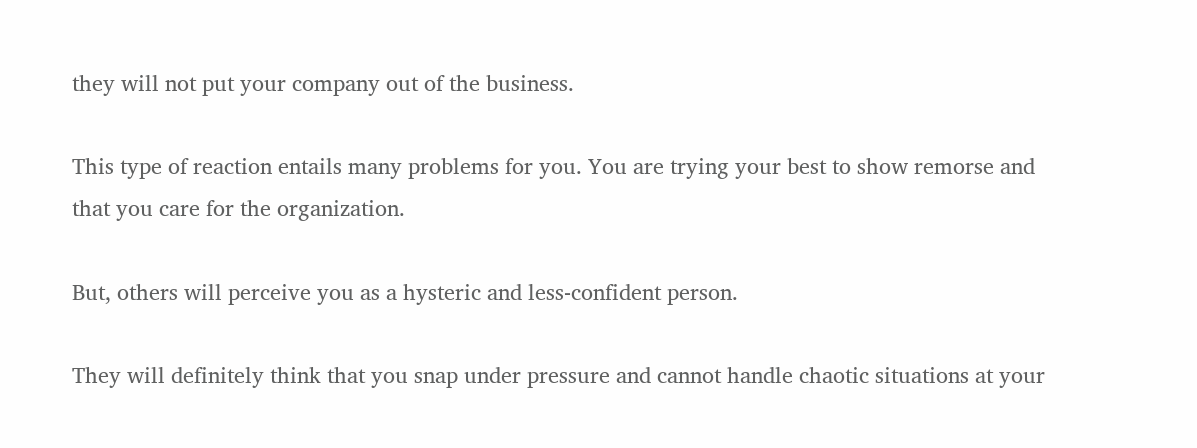they will not put your company out of the business.

This type of reaction entails many problems for you. You are trying your best to show remorse and that you care for the organization.

But, others will perceive you as a hysteric and less-confident person.

They will definitely think that you snap under pressure and cannot handle chaotic situations at your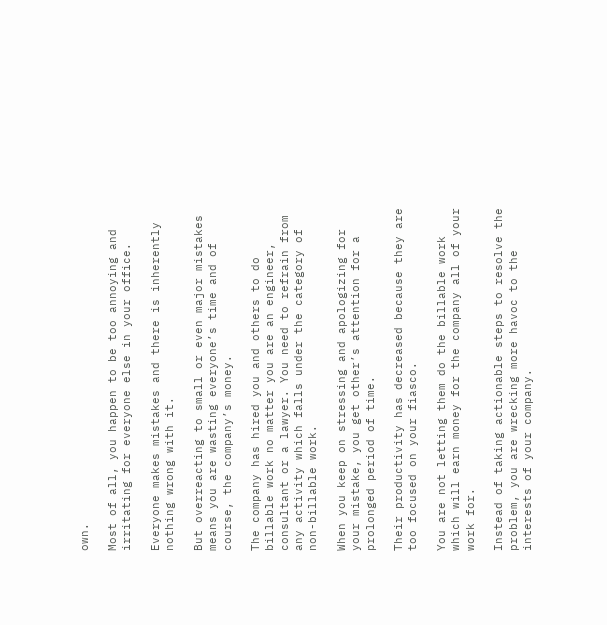own.

Most of all, you happen to be too annoying and irritating for everyone else in your office.

Everyone makes mistakes and there is inherently nothing wrong with it.

But overreacting to small or even major mistakes means you are wasting everyone’s time and of course, the company’s money.

The company has hired you and others to do billable work no matter you are an engineer, consultant or a lawyer. You need to refrain from any activity which falls under the category of non-billable work.

When you keep on stressing and apologizing for your mistake, you get other’s attention for a prolonged period of time.

Their productivity has decreased because they are too focused on your fiasco.

You are not letting them do the billable work which will earn money for the company all of your work for.

Instead of taking actionable steps to resolve the problem, you are wrecking more havoc to the interests of your company.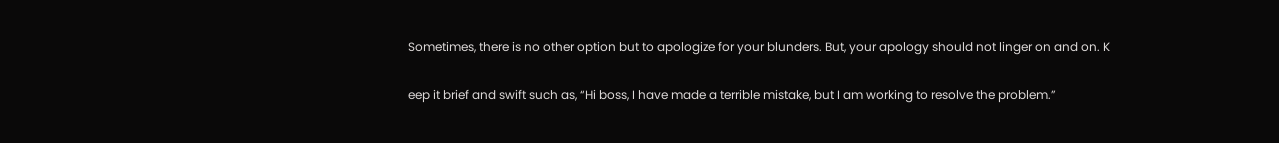Sometimes, there is no other option but to apologize for your blunders. But, your apology should not linger on and on. K

eep it brief and swift such as, “Hi boss, I have made a terrible mistake, but I am working to resolve the problem.”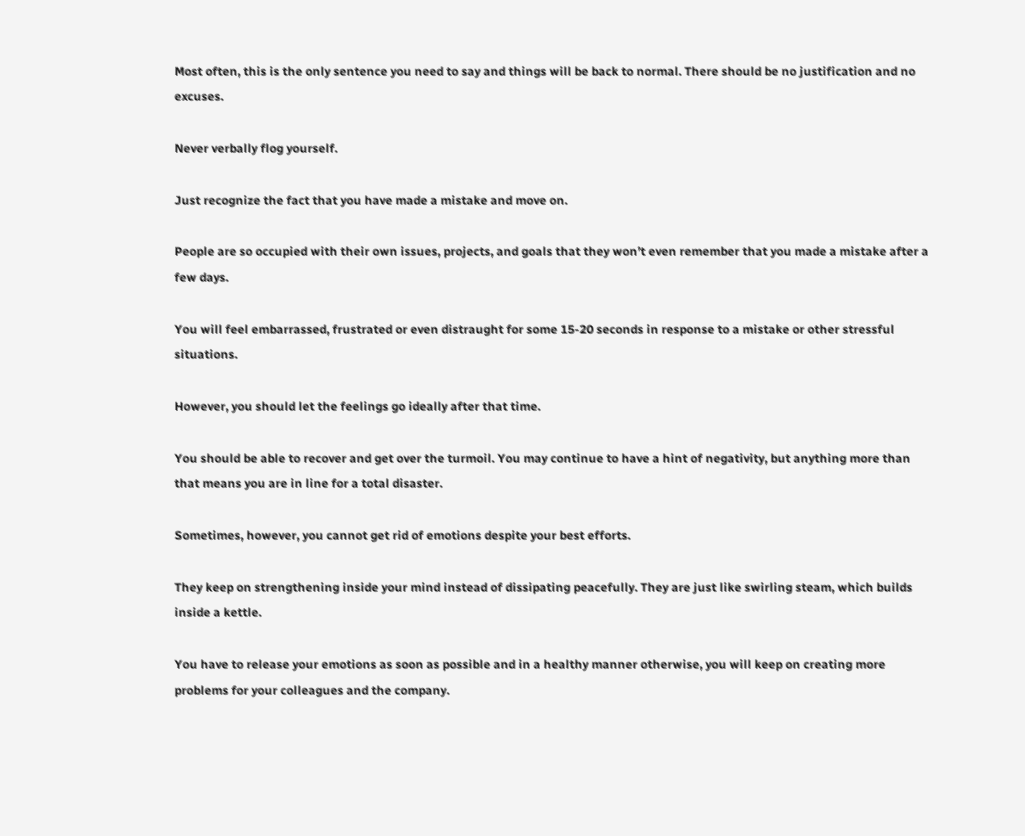Most often, this is the only sentence you need to say and things will be back to normal. There should be no justification and no excuses.

Never verbally flog yourself.

Just recognize the fact that you have made a mistake and move on.

People are so occupied with their own issues, projects, and goals that they won’t even remember that you made a mistake after a few days.

You will feel embarrassed, frustrated or even distraught for some 15-20 seconds in response to a mistake or other stressful situations.

However, you should let the feelings go ideally after that time.

You should be able to recover and get over the turmoil. You may continue to have a hint of negativity, but anything more than that means you are in line for a total disaster.

Sometimes, however, you cannot get rid of emotions despite your best efforts.

They keep on strengthening inside your mind instead of dissipating peacefully. They are just like swirling steam, which builds inside a kettle.

You have to release your emotions as soon as possible and in a healthy manner otherwise, you will keep on creating more problems for your colleagues and the company.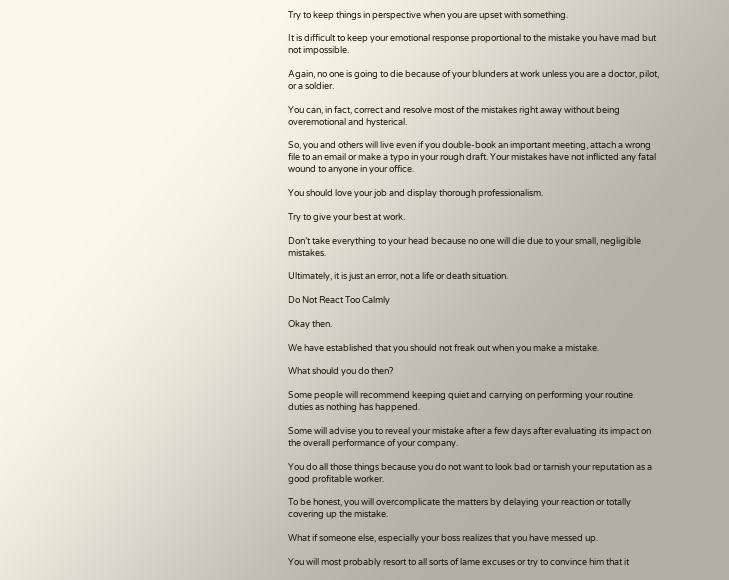Try to keep things in perspective when you are upset with something.

It is difficult to keep your emotional response proportional to the mistake you have mad but not impossible.

Again, no one is going to die because of your blunders at work unless you are a doctor, pilot, or a soldier.

You can, in fact, correct and resolve most of the mistakes right away without being overemotional and hysterical.

So, you and others will live even if you double-book an important meeting, attach a wrong file to an email or make a typo in your rough draft. Your mistakes have not inflicted any fatal wound to anyone in your office.

You should love your job and display thorough professionalism.

Try to give your best at work.

Don’t take everything to your head because no one will die due to your small, negligible mistakes.

Ultimately, it is just an error, not a life or death situation.

Do Not React Too Calmly

Okay then.

We have established that you should not freak out when you make a mistake.

What should you do then?

Some people will recommend keeping quiet and carrying on performing your routine duties as nothing has happened.

Some will advise you to reveal your mistake after a few days after evaluating its impact on the overall performance of your company.

You do all those things because you do not want to look bad or tarnish your reputation as a good profitable worker.

To be honest, you will overcomplicate the matters by delaying your reaction or totally covering up the mistake.

What if someone else, especially your boss realizes that you have messed up.

You will most probably resort to all sorts of lame excuses or try to convince him that it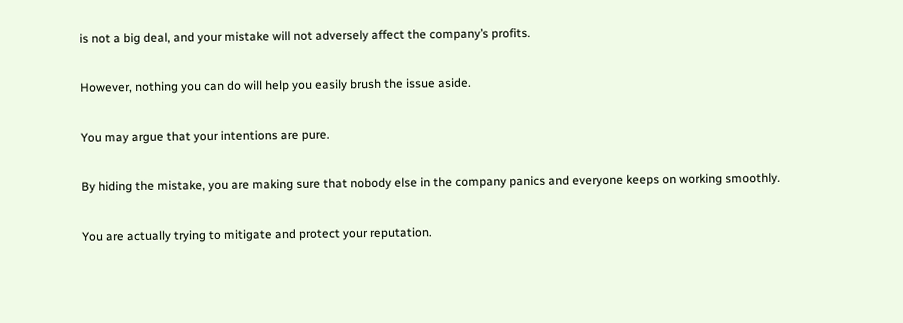is not a big deal, and your mistake will not adversely affect the company’s profits.

However, nothing you can do will help you easily brush the issue aside.

You may argue that your intentions are pure.

By hiding the mistake, you are making sure that nobody else in the company panics and everyone keeps on working smoothly.

You are actually trying to mitigate and protect your reputation.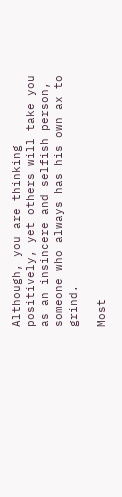Although, you are thinking positively, yet others will take you as an insincere and selfish person, someone who always has his own ax to grind.

Most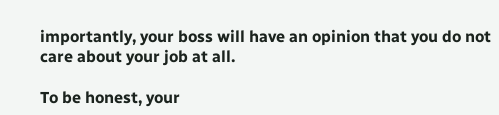importantly, your boss will have an opinion that you do not care about your job at all.

To be honest, your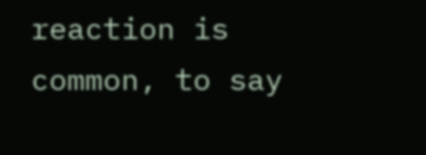reaction is common, to say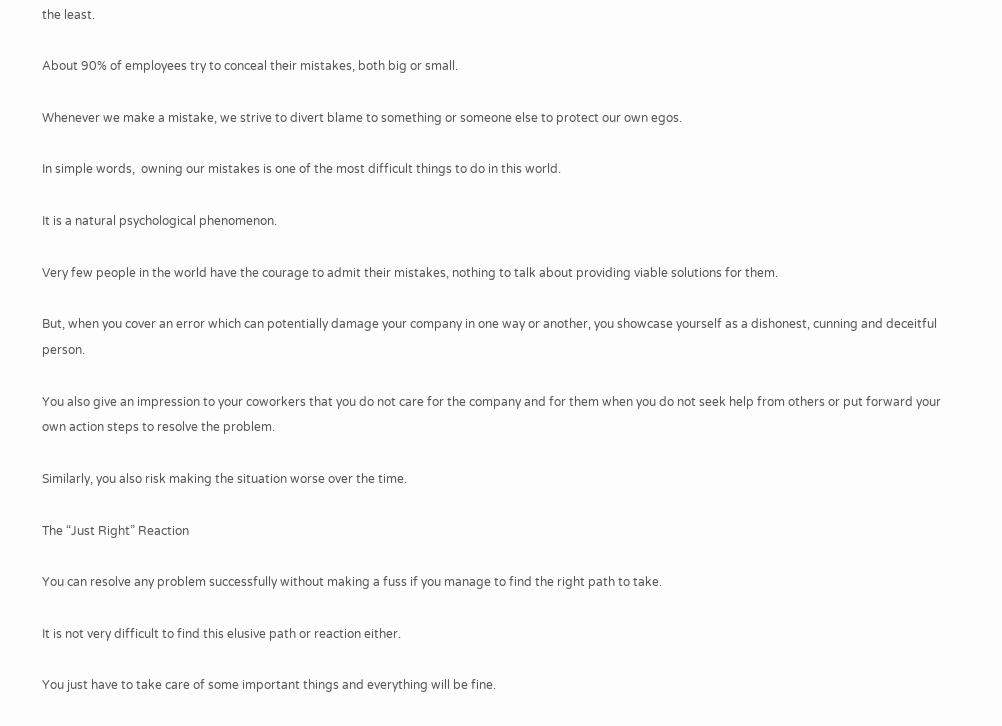the least.

About 90% of employees try to conceal their mistakes, both big or small.

Whenever we make a mistake, we strive to divert blame to something or someone else to protect our own egos.

In simple words,  owning our mistakes is one of the most difficult things to do in this world.

It is a natural psychological phenomenon.

Very few people in the world have the courage to admit their mistakes, nothing to talk about providing viable solutions for them.

But, when you cover an error which can potentially damage your company in one way or another, you showcase yourself as a dishonest, cunning and deceitful person.

You also give an impression to your coworkers that you do not care for the company and for them when you do not seek help from others or put forward your own action steps to resolve the problem.

Similarly, you also risk making the situation worse over the time.

The “Just Right” Reaction

You can resolve any problem successfully without making a fuss if you manage to find the right path to take.

It is not very difficult to find this elusive path or reaction either.

You just have to take care of some important things and everything will be fine.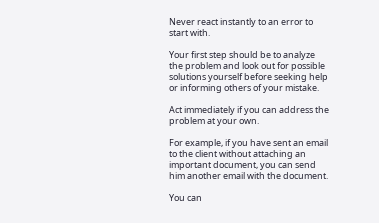Never react instantly to an error to start with.

Your first step should be to analyze the problem and look out for possible solutions yourself before seeking help or informing others of your mistake.

Act immediately if you can address the problem at your own.

For example, if you have sent an email to the client without attaching an important document, you can send him another email with the document.

You can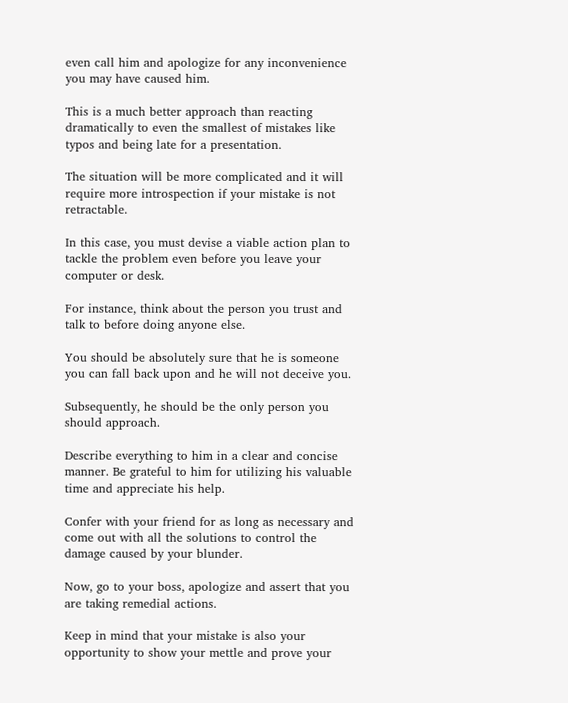even call him and apologize for any inconvenience you may have caused him.

This is a much better approach than reacting dramatically to even the smallest of mistakes like typos and being late for a presentation.

The situation will be more complicated and it will require more introspection if your mistake is not retractable.

In this case, you must devise a viable action plan to tackle the problem even before you leave your computer or desk.

For instance, think about the person you trust and talk to before doing anyone else.

You should be absolutely sure that he is someone you can fall back upon and he will not deceive you.

Subsequently, he should be the only person you should approach.

Describe everything to him in a clear and concise manner. Be grateful to him for utilizing his valuable time and appreciate his help.

Confer with your friend for as long as necessary and come out with all the solutions to control the damage caused by your blunder.

Now, go to your boss, apologize and assert that you are taking remedial actions.

Keep in mind that your mistake is also your opportunity to show your mettle and prove your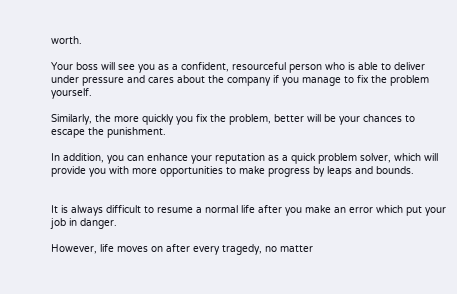worth.

Your boss will see you as a confident, resourceful person who is able to deliver under pressure and cares about the company if you manage to fix the problem yourself.

Similarly, the more quickly you fix the problem, better will be your chances to escape the punishment.

In addition, you can enhance your reputation as a quick problem solver, which will provide you with more opportunities to make progress by leaps and bounds.


It is always difficult to resume a normal life after you make an error which put your job in danger.

However, life moves on after every tragedy, no matter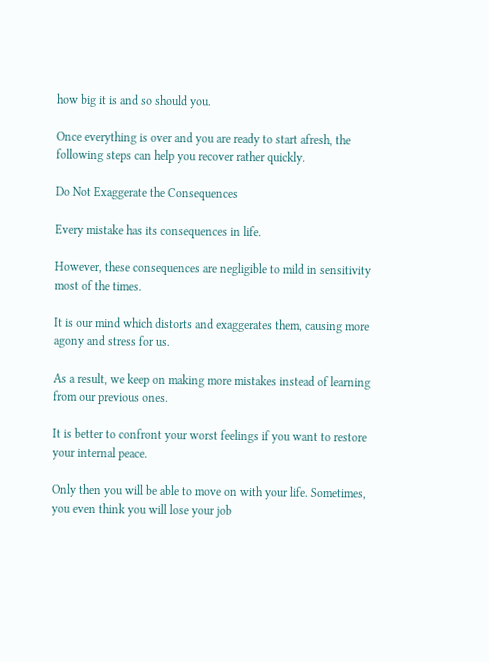how big it is and so should you.

Once everything is over and you are ready to start afresh, the following steps can help you recover rather quickly.

Do Not Exaggerate the Consequences

Every mistake has its consequences in life.

However, these consequences are negligible to mild in sensitivity most of the times.

It is our mind which distorts and exaggerates them, causing more agony and stress for us.

As a result, we keep on making more mistakes instead of learning from our previous ones.

It is better to confront your worst feelings if you want to restore your internal peace.

Only then you will be able to move on with your life. Sometimes, you even think you will lose your job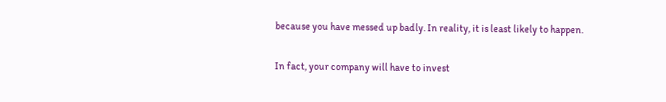because you have messed up badly. In reality, it is least likely to happen.

In fact, your company will have to invest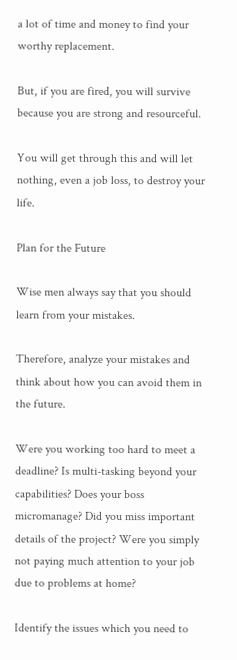a lot of time and money to find your worthy replacement.

But, if you are fired, you will survive because you are strong and resourceful.

You will get through this and will let nothing, even a job loss, to destroy your life.

Plan for the Future

Wise men always say that you should learn from your mistakes.

Therefore, analyze your mistakes and think about how you can avoid them in the future.

Were you working too hard to meet a deadline? Is multi-tasking beyond your capabilities? Does your boss micromanage? Did you miss important details of the project? Were you simply not paying much attention to your job due to problems at home?

Identify the issues which you need to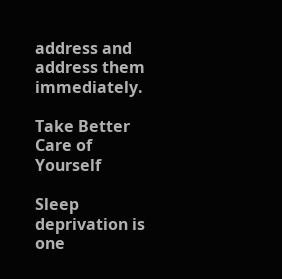address and address them immediately.

Take Better Care of Yourself

Sleep deprivation is one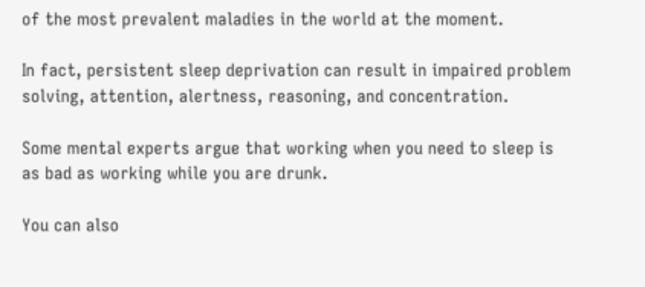of the most prevalent maladies in the world at the moment.

In fact, persistent sleep deprivation can result in impaired problem solving, attention, alertness, reasoning, and concentration.

Some mental experts argue that working when you need to sleep is as bad as working while you are drunk.

You can also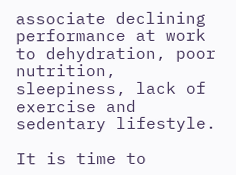associate declining performance at work to dehydration, poor nutrition, sleepiness, lack of exercise and sedentary lifestyle.

It is time to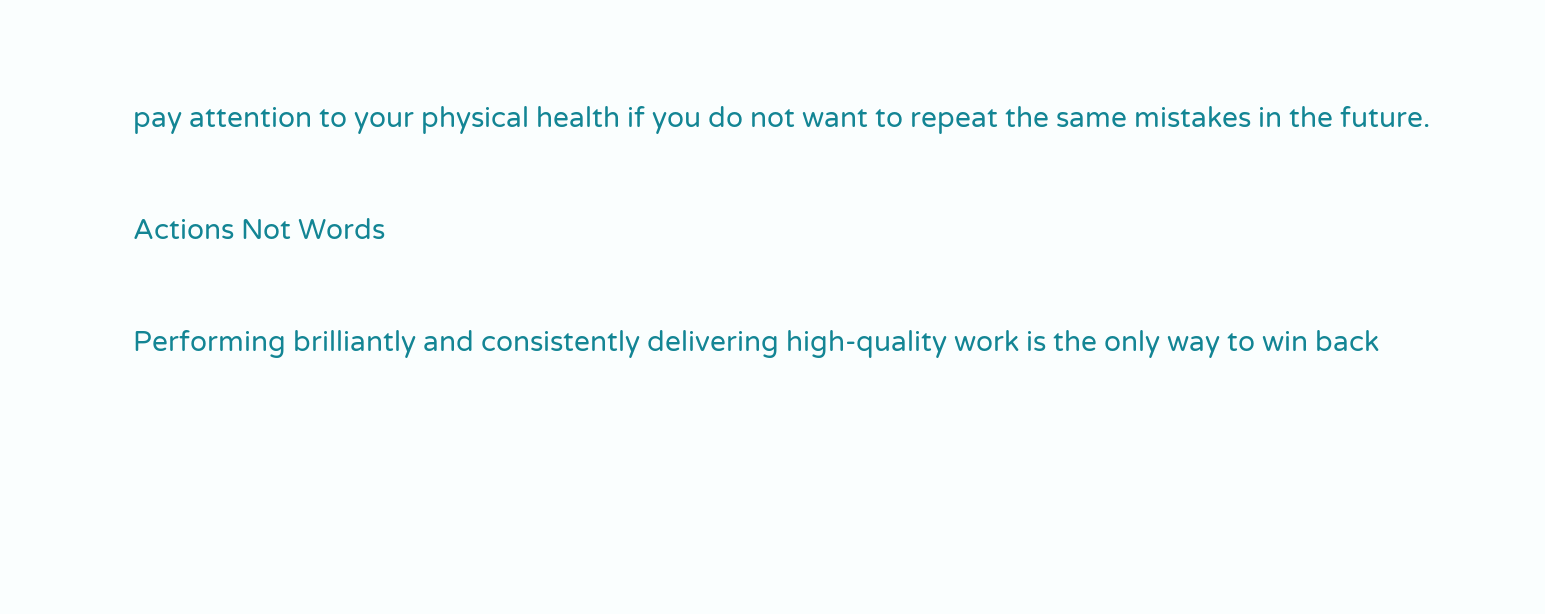pay attention to your physical health if you do not want to repeat the same mistakes in the future.

Actions Not Words

Performing brilliantly and consistently delivering high-quality work is the only way to win back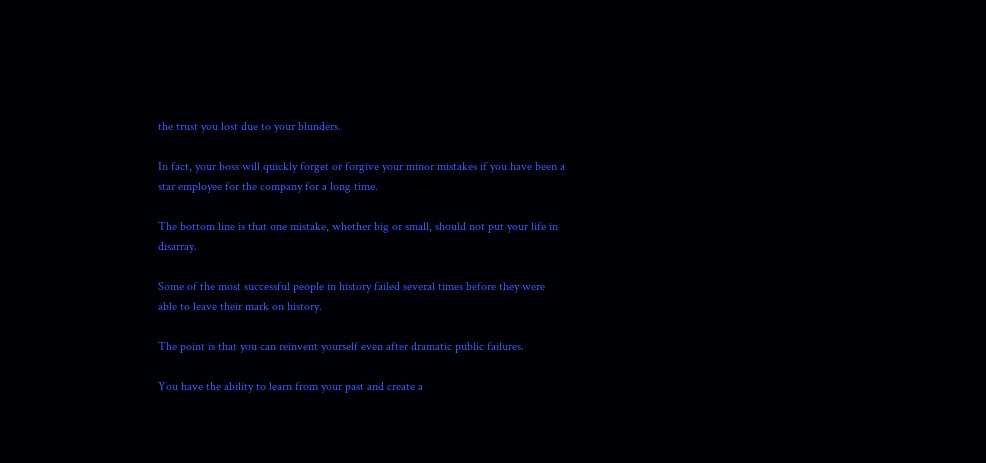the trust you lost due to your blunders.

In fact, your boss will quickly forget or forgive your minor mistakes if you have been a star employee for the company for a long time.

The bottom line is that one mistake, whether big or small, should not put your life in disarray.

Some of the most successful people in history failed several times before they were able to leave their mark on history.

The point is that you can reinvent yourself even after dramatic public failures.

You have the ability to learn from your past and create a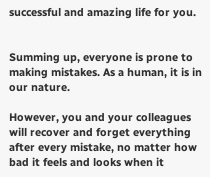successful and amazing life for you.


Summing up, everyone is prone to making mistakes. As a human, it is in our nature.

However, you and your colleagues will recover and forget everything after every mistake, no matter how bad it feels and looks when it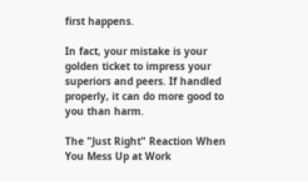first happens.

In fact, your mistake is your golden ticket to impress your superiors and peers. If handled properly, it can do more good to you than harm.

The "Just Right" Reaction When You Mess Up at Work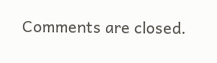Comments are closed.